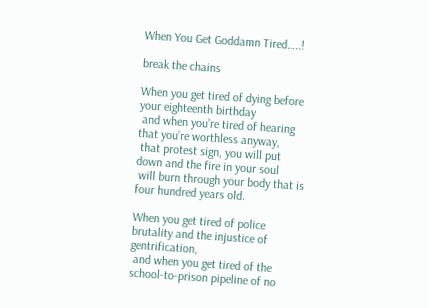When You Get Goddamn Tired…..!

break the chains

When you get tired of dying before your eighteenth birthday
 and when you’re tired of hearing that you’re worthless anyway,
 that protest sign, you will put down and the fire in your soul
 will burn through your body that is four hundred years old.

When you get tired of police brutality and the injustice of gentrification,
 and when you get tired of the school-to-prison pipeline of no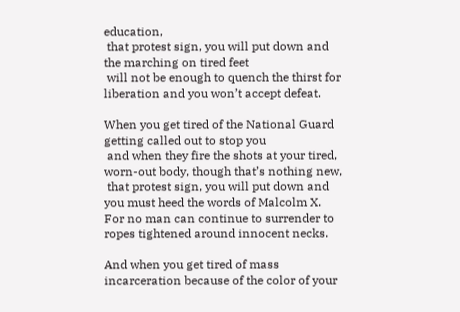education,
 that protest sign, you will put down and the marching on tired feet
 will not be enough to quench the thirst for liberation and you won’t accept defeat.

When you get tired of the National Guard getting called out to stop you
 and when they fire the shots at your tired, worn-out body, though that’s nothing new,
 that protest sign, you will put down and you must heed the words of Malcolm X.
For no man can continue to surrender to ropes tightened around innocent necks.

And when you get tired of mass incarceration because of the color of your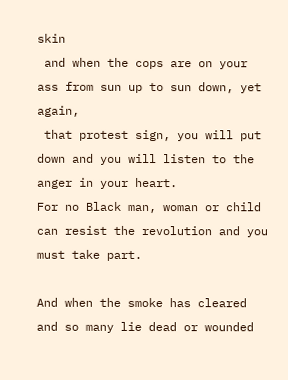skin
 and when the cops are on your ass from sun up to sun down, yet again,
 that protest sign, you will put down and you will listen to the anger in your heart.
For no Black man, woman or child can resist the revolution and you must take part.

And when the smoke has cleared and so many lie dead or wounded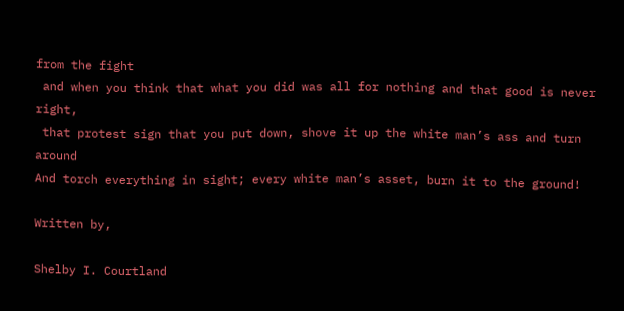from the fight
 and when you think that what you did was all for nothing and that good is never right,
 that protest sign that you put down, shove it up the white man’s ass and turn around
And torch everything in sight; every white man’s asset, burn it to the ground!

Written by,

Shelby I. Courtland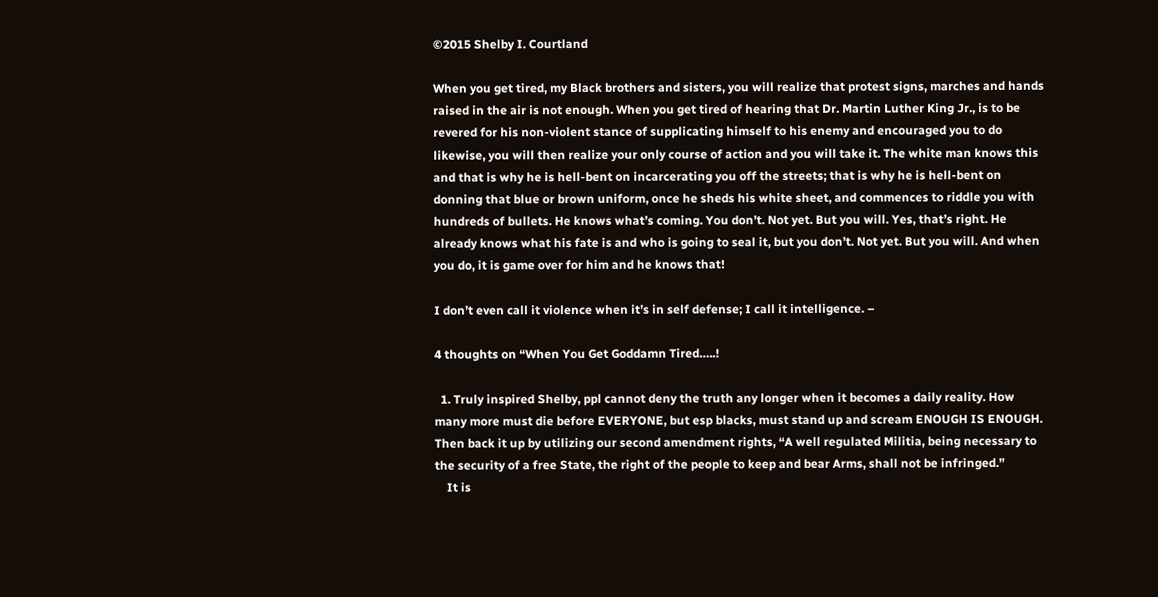©2015 Shelby I. Courtland

When you get tired, my Black brothers and sisters, you will realize that protest signs, marches and hands raised in the air is not enough. When you get tired of hearing that Dr. Martin Luther King Jr., is to be revered for his non-violent stance of supplicating himself to his enemy and encouraged you to do likewise, you will then realize your only course of action and you will take it. The white man knows this and that is why he is hell-bent on incarcerating you off the streets; that is why he is hell-bent on donning that blue or brown uniform, once he sheds his white sheet, and commences to riddle you with hundreds of bullets. He knows what’s coming. You don’t. Not yet. But you will. Yes, that’s right. He already knows what his fate is and who is going to seal it, but you don’t. Not yet. But you will. And when you do, it is game over for him and he knows that!

I don’t even call it violence when it’s in self defense; I call it intelligence. –

4 thoughts on “When You Get Goddamn Tired…..!

  1. Truly inspired Shelby, ppl cannot deny the truth any longer when it becomes a daily reality. How many more must die before EVERYONE, but esp blacks, must stand up and scream ENOUGH IS ENOUGH. Then back it up by utilizing our second amendment rights, “A well regulated Militia, being necessary to the security of a free State, the right of the people to keep and bear Arms, shall not be infringed.”
    It is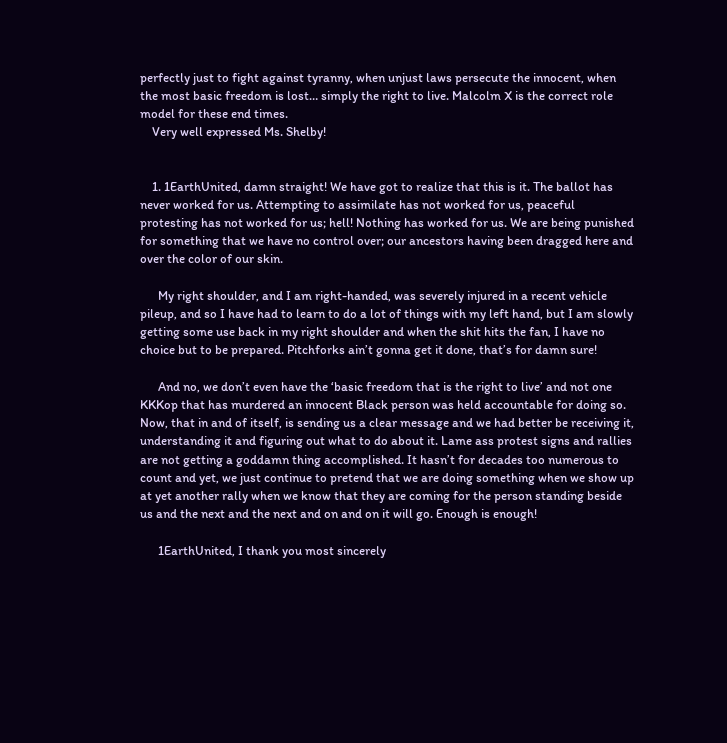perfectly just to fight against tyranny, when unjust laws persecute the innocent, when the most basic freedom is lost… simply the right to live. Malcolm X is the correct role model for these end times.
    Very well expressed Ms. Shelby!


    1. 1EarthUnited, damn straight! We have got to realize that this is it. The ballot has never worked for us. Attempting to assimilate has not worked for us, peaceful protesting has not worked for us; hell! Nothing has worked for us. We are being punished for something that we have no control over; our ancestors having been dragged here and over the color of our skin.

      My right shoulder, and I am right-handed, was severely injured in a recent vehicle pileup, and so I have had to learn to do a lot of things with my left hand, but I am slowly getting some use back in my right shoulder and when the shit hits the fan, I have no choice but to be prepared. Pitchforks ain’t gonna get it done, that’s for damn sure!

      And no, we don’t even have the ‘basic freedom that is the right to live’ and not one KKKop that has murdered an innocent Black person was held accountable for doing so. Now, that in and of itself, is sending us a clear message and we had better be receiving it, understanding it and figuring out what to do about it. Lame ass protest signs and rallies are not getting a goddamn thing accomplished. It hasn’t for decades too numerous to count and yet, we just continue to pretend that we are doing something when we show up at yet another rally when we know that they are coming for the person standing beside us and the next and the next and on and on it will go. Enough is enough!

      1EarthUnited, I thank you most sincerely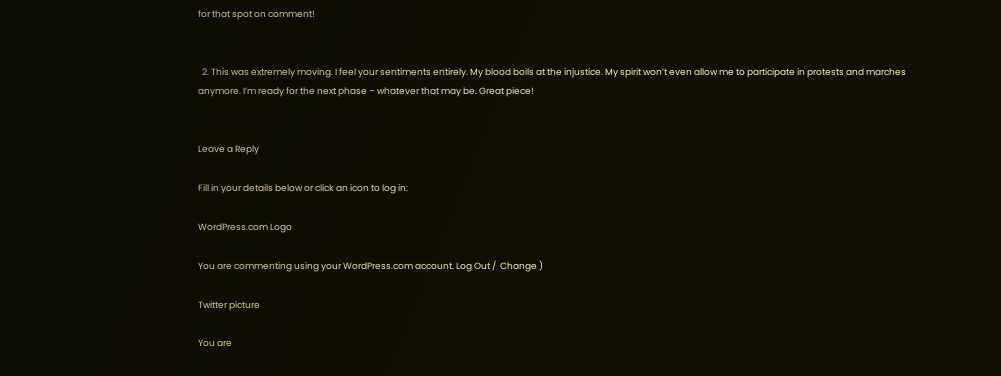for that spot on comment!


  2. This was extremely moving. I feel your sentiments entirely. My blood boils at the injustice. My spirit won’t even allow me to participate in protests and marches anymore. I’m ready for the next phase – whatever that may be. Great piece!


Leave a Reply

Fill in your details below or click an icon to log in:

WordPress.com Logo

You are commenting using your WordPress.com account. Log Out /  Change )

Twitter picture

You are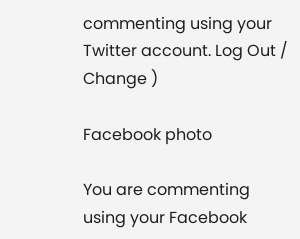commenting using your Twitter account. Log Out /  Change )

Facebook photo

You are commenting using your Facebook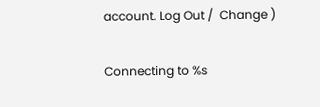account. Log Out /  Change )

Connecting to %s